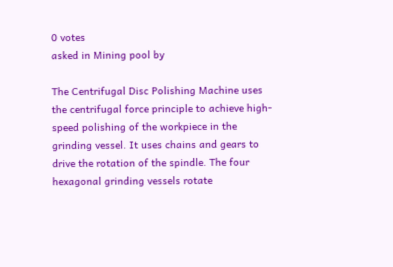0 votes
asked in Mining pool by

The Centrifugal Disc Polishing Machine uses the centrifugal force principle to achieve high-speed polishing of the workpiece in the grinding vessel. It uses chains and gears to drive the rotation of the spindle. The four hexagonal grinding vessels rotate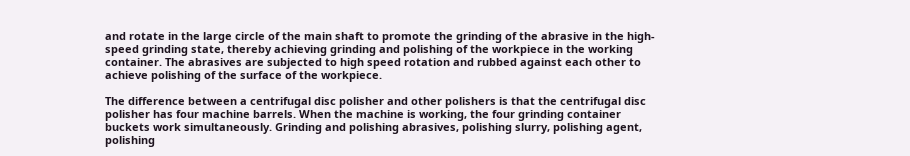and rotate in the large circle of the main shaft to promote the grinding of the abrasive in the high-speed grinding state, thereby achieving grinding and polishing of the workpiece in the working container. The abrasives are subjected to high speed rotation and rubbed against each other to achieve polishing of the surface of the workpiece.

The difference between a centrifugal disc polisher and other polishers is that the centrifugal disc polisher has four machine barrels. When the machine is working, the four grinding container buckets work simultaneously. Grinding and polishing abrasives, polishing slurry, polishing agent, polishing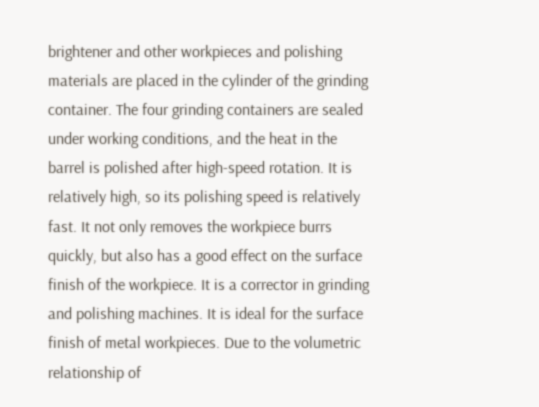brightener and other workpieces and polishing materials are placed in the cylinder of the grinding container. The four grinding containers are sealed under working conditions, and the heat in the barrel is polished after high-speed rotation. It is relatively high, so its polishing speed is relatively fast. It not only removes the workpiece burrs quickly, but also has a good effect on the surface finish of the workpiece. It is a corrector in grinding and polishing machines. It is ideal for the surface finish of metal workpieces. Due to the volumetric relationship of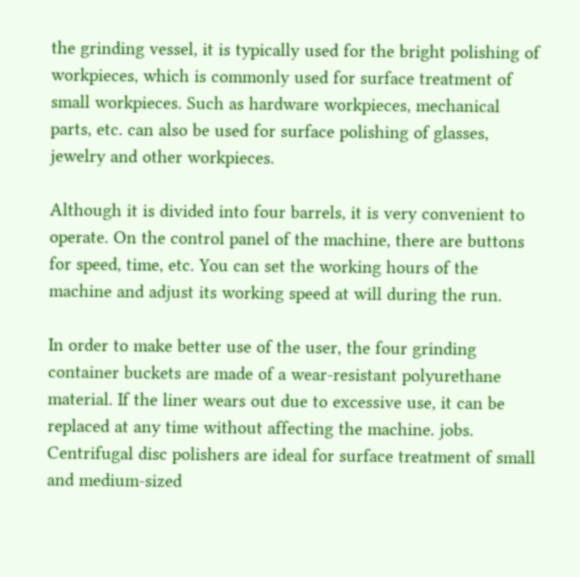the grinding vessel, it is typically used for the bright polishing of workpieces, which is commonly used for surface treatment of small workpieces. Such as hardware workpieces, mechanical parts, etc. can also be used for surface polishing of glasses, jewelry and other workpieces.

Although it is divided into four barrels, it is very convenient to operate. On the control panel of the machine, there are buttons for speed, time, etc. You can set the working hours of the machine and adjust its working speed at will during the run.

In order to make better use of the user, the four grinding container buckets are made of a wear-resistant polyurethane material. If the liner wears out due to excessive use, it can be replaced at any time without affecting the machine. jobs. Centrifugal disc polishers are ideal for surface treatment of small and medium-sized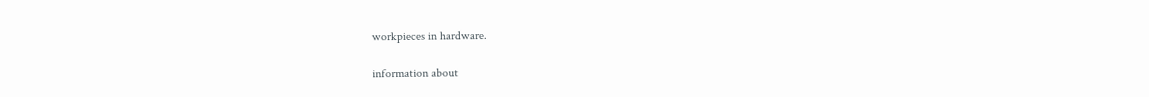workpieces in hardware.

information about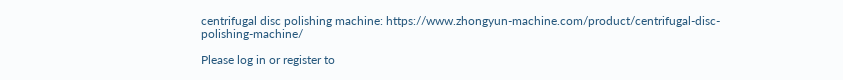centrifugal disc polishing machine: https://www.zhongyun-machine.com/product/centrifugal-disc-polishing-machine/

Please log in or register to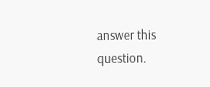answer this question.